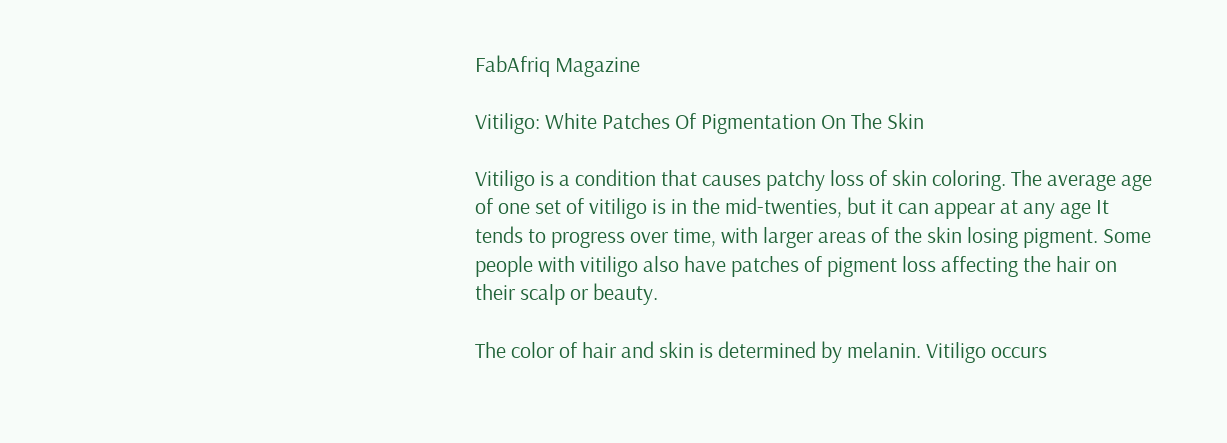FabAfriq Magazine

Vitiligo: White Patches Of Pigmentation On The Skin

Vitiligo is a condition that causes patchy loss of skin coloring. The average age of one set of vitiligo is in the mid-twenties, but it can appear at any age It tends to progress over time, with larger areas of the skin losing pigment. Some people with vitiligo also have patches of pigment loss affecting the hair on their scalp or beauty.

The color of hair and skin is determined by melanin. Vitiligo occurs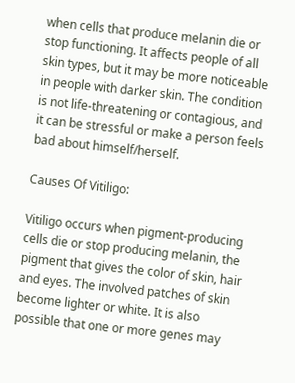when cells that produce melanin die or stop functioning. It affects people of all skin types, but it may be more noticeable in people with darker skin. The condition is not life-threatening or contagious, and it can be stressful or make a person feels bad about himself/herself.

Causes Of Vitiligo:

Vitiligo occurs when pigment-producing cells die or stop producing melanin, the pigment that gives the color of skin, hair and eyes. The involved patches of skin become lighter or white. It is also possible that one or more genes may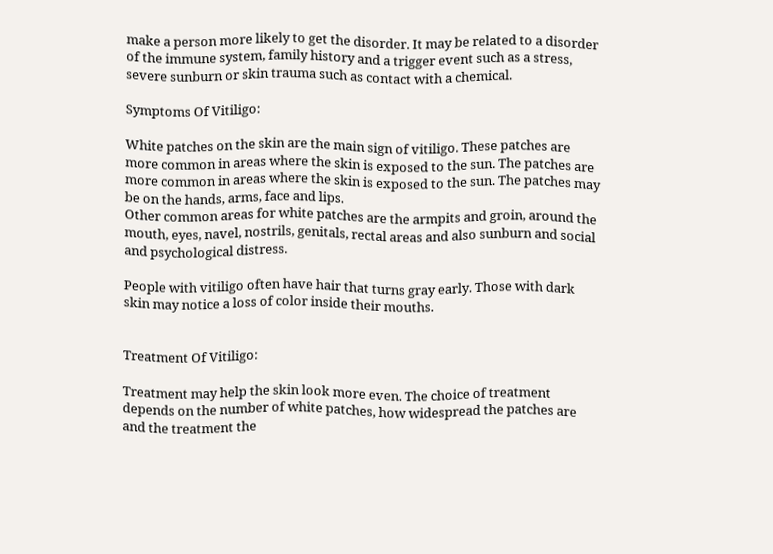make a person more likely to get the disorder. It may be related to a disorder of the immune system, family history and a trigger event such as a stress, severe sunburn or skin trauma such as contact with a chemical.

Symptoms Of Vitiligo:

White patches on the skin are the main sign of vitiligo. These patches are more common in areas where the skin is exposed to the sun. The patches are more common in areas where the skin is exposed to the sun. The patches may be on the hands, arms, face and lips.
Other common areas for white patches are the armpits and groin, around the mouth, eyes, navel, nostrils, genitals, rectal areas and also sunburn and social and psychological distress.

People with vitiligo often have hair that turns gray early. Those with dark skin may notice a loss of color inside their mouths.


Treatment Of Vitiligo:

Treatment may help the skin look more even. The choice of treatment depends on the number of white patches, how widespread the patches are and the treatment the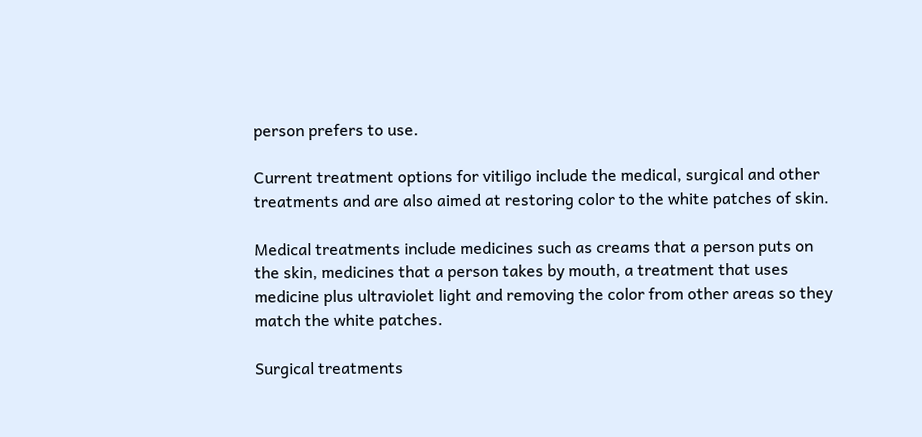person prefers to use.

Current treatment options for vitiligo include the medical, surgical and other treatments and are also aimed at restoring color to the white patches of skin.

Medical treatments include medicines such as creams that a person puts on the skin, medicines that a person takes by mouth, a treatment that uses medicine plus ultraviolet light and removing the color from other areas so they match the white patches.

Surgical treatments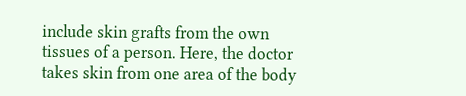include skin grafts from the own tissues of a person. Here, the doctor takes skin from one area of the body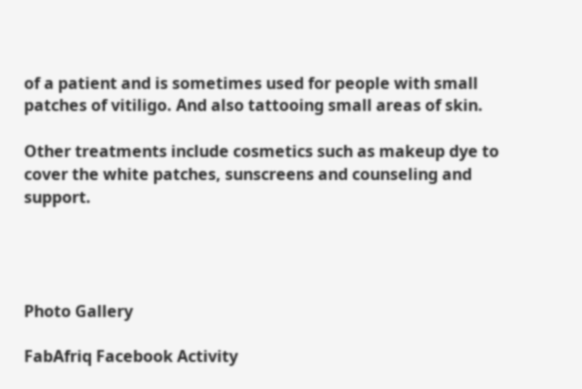of a patient and is sometimes used for people with small patches of vitiligo. And also tattooing small areas of skin.

Other treatments include cosmetics such as makeup dye to cover the white patches, sunscreens and counseling and support.




Photo Gallery

FabAfriq Facebook Activity